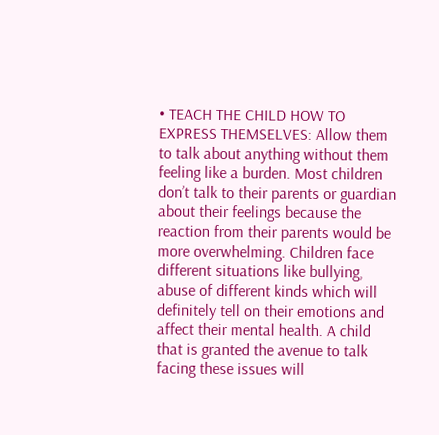• TEACH THE CHILD HOW TO EXPRESS THEMSELVES: Allow them to talk about anything without them feeling like a burden. Most children don’t talk to their parents or guardian about their feelings because the reaction from their parents would be more overwhelming. Children face different situations like bullying, abuse of different kinds which will definitely tell on their emotions and affect their mental health. A child that is granted the avenue to talk facing these issues will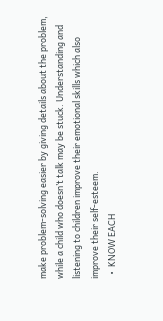make problem-solving easier by giving details about the problem, while a child who doesn’t talk may be stuck. Understanding and listening to children improve their emotional skills which also improve their self-esteem.
  •  KNOW EACH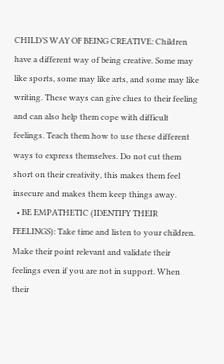CHILD’S WAY OF BEING CREATIVE: Children have a different way of being creative. Some may like sports, some may like arts, and some may like writing. These ways can give clues to their feeling and can also help them cope with difficult feelings. Teach them how to use these different ways to express themselves. Do not cut them short on their creativity, this makes them feel insecure and makes them keep things away.
  • BE EMPATHETIC (IDENTIFY THEIR FEELINGS): Take time and listen to your children. Make their point relevant and validate their feelings even if you are not in support. When their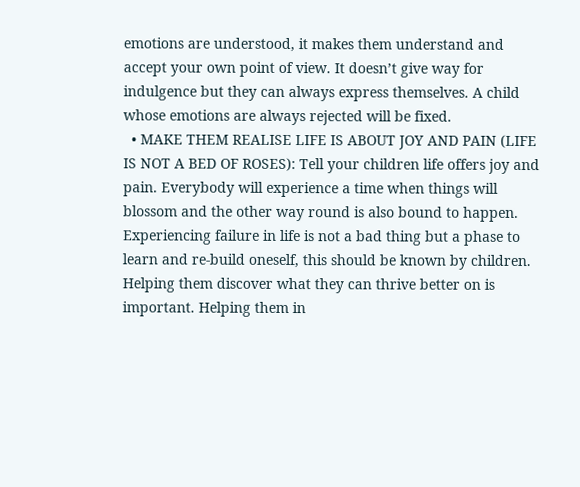emotions are understood, it makes them understand and accept your own point of view. It doesn’t give way for indulgence but they can always express themselves. A child whose emotions are always rejected will be fixed.
  • MAKE THEM REALISE LIFE IS ABOUT JOY AND PAIN (LIFE IS NOT A BED OF ROSES): Tell your children life offers joy and pain. Everybody will experience a time when things will blossom and the other way round is also bound to happen. Experiencing failure in life is not a bad thing but a phase to learn and re-build oneself, this should be known by children. Helping them discover what they can thrive better on is important. Helping them in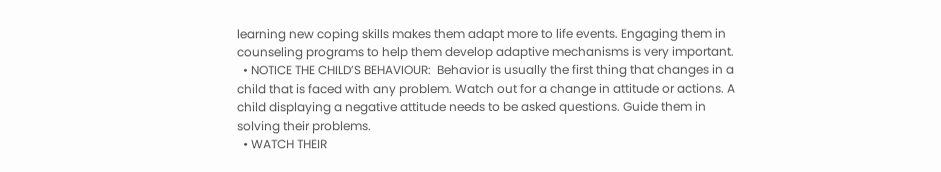learning new coping skills makes them adapt more to life events. Engaging them in counseling programs to help them develop adaptive mechanisms is very important.
  • NOTICE THE CHILD’S BEHAVIOUR:  Behavior is usually the first thing that changes in a child that is faced with any problem. Watch out for a change in attitude or actions. A child displaying a negative attitude needs to be asked questions. Guide them in solving their problems.
  • WATCH THEIR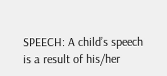SPEECH: A child’s speech is a result of his/her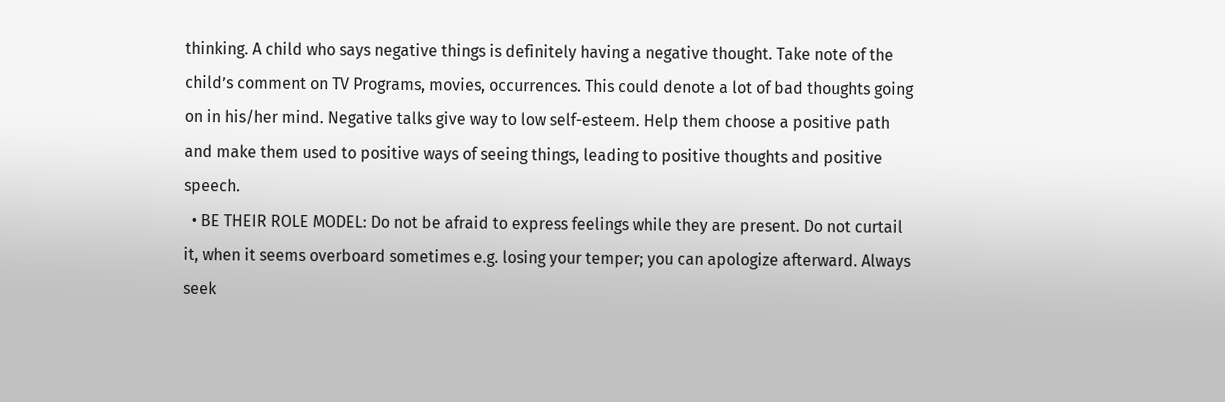thinking. A child who says negative things is definitely having a negative thought. Take note of the child’s comment on TV Programs, movies, occurrences. This could denote a lot of bad thoughts going on in his/her mind. Negative talks give way to low self-esteem. Help them choose a positive path and make them used to positive ways of seeing things, leading to positive thoughts and positive speech.
  • BE THEIR ROLE MODEL: Do not be afraid to express feelings while they are present. Do not curtail it, when it seems overboard sometimes e.g. losing your temper; you can apologize afterward. Always seek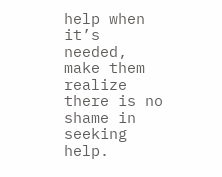help when it’s needed, make them realize there is no shame in seeking help.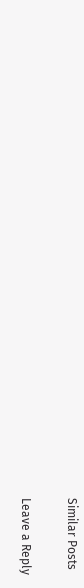Similar Posts

Leave a Reply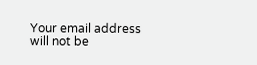Your email address will not be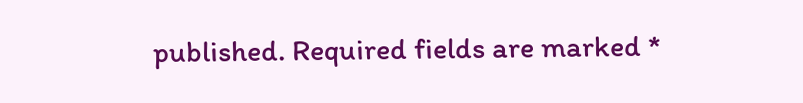published. Required fields are marked *